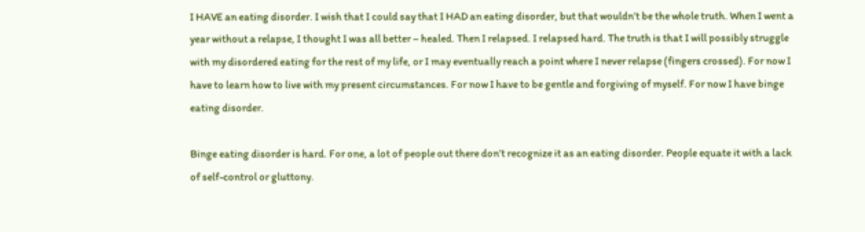I HAVE an eating disorder. I wish that I could say that I HAD an eating disorder, but that wouldn’t be the whole truth. When I went a year without a relapse, I thought I was all better – healed. Then I relapsed. I relapsed hard. The truth is that I will possibly struggle with my disordered eating for the rest of my life, or I may eventually reach a point where I never relapse (fingers crossed). For now I have to learn how to live with my present circumstances. For now I have to be gentle and forgiving of myself. For now I have binge eating disorder.

Binge eating disorder is hard. For one, a lot of people out there don’t recognize it as an eating disorder. People equate it with a lack of self-control or gluttony.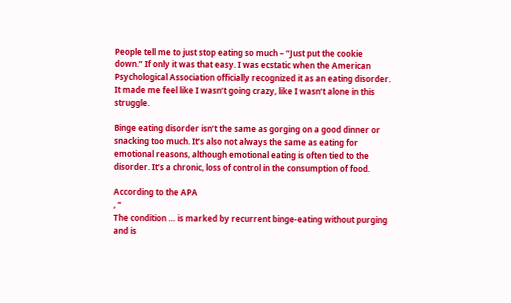People tell me to just stop eating so much – “Just put the cookie down.” If only it was that easy. I was ecstatic when the American Psychological Association officially recognized it as an eating disorder. It made me feel like I wasn’t going crazy, like I wasn’t alone in this struggle.

Binge eating disorder isn’t the same as gorging on a good dinner or snacking too much. It’s also not always the same as eating for emotional reasons, although emotional eating is often tied to the disorder. It’s a chronic, loss of control in the consumption of food.

According to the APA
, “
The condition … is marked by recurrent binge-eating without purging and is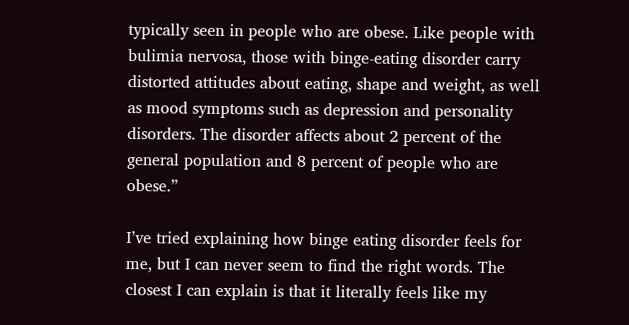typically seen in people who are obese. Like people with bulimia nervosa, those with binge-eating disorder carry distorted attitudes about eating, shape and weight, as well as mood symptoms such as depression and personality disorders. The disorder affects about 2 percent of the general population and 8 percent of people who are obese.”

I’ve tried explaining how binge eating disorder feels for me, but I can never seem to find the right words. The closest I can explain is that it literally feels like my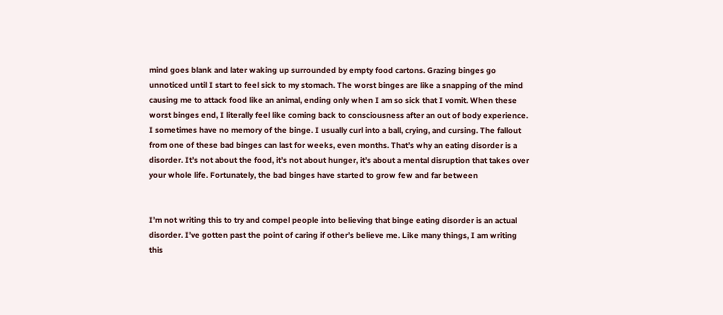mind goes blank and later waking up surrounded by empty food cartons. Grazing binges go unnoticed until I start to feel sick to my stomach. The worst binges are like a snapping of the mind causing me to attack food like an animal, ending only when I am so sick that I vomit. When these worst binges end, I literally feel like coming back to consciousness after an out of body experience. I sometimes have no memory of the binge. I usually curl into a ball, crying, and cursing. The fallout from one of these bad binges can last for weeks, even months. That’s why an eating disorder is a disorder. It’s not about the food, it’s not about hunger, it’s about a mental disruption that takes over your whole life. Fortunately, the bad binges have started to grow few and far between


I’m not writing this to try and compel people into believing that binge eating disorder is an actual disorder. I’ve gotten past the point of caring if other’s believe me. Like many things, I am writing this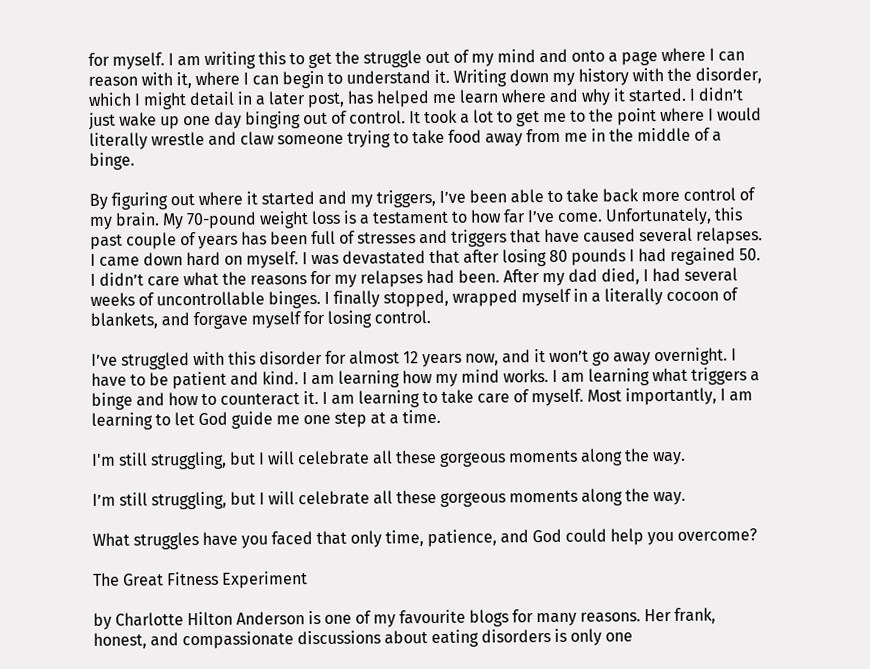for myself. I am writing this to get the struggle out of my mind and onto a page where I can reason with it, where I can begin to understand it. Writing down my history with the disorder, which I might detail in a later post, has helped me learn where and why it started. I didn’t just wake up one day binging out of control. It took a lot to get me to the point where I would literally wrestle and claw someone trying to take food away from me in the middle of a binge.

By figuring out where it started and my triggers, I’ve been able to take back more control of my brain. My 70-pound weight loss is a testament to how far I’ve come. Unfortunately, this past couple of years has been full of stresses and triggers that have caused several relapses. I came down hard on myself. I was devastated that after losing 80 pounds I had regained 50. I didn’t care what the reasons for my relapses had been. After my dad died, I had several weeks of uncontrollable binges. I finally stopped, wrapped myself in a literally cocoon of blankets, and forgave myself for losing control.

I’ve struggled with this disorder for almost 12 years now, and it won’t go away overnight. I have to be patient and kind. I am learning how my mind works. I am learning what triggers a binge and how to counteract it. I am learning to take care of myself. Most importantly, I am learning to let God guide me one step at a time.

I'm still struggling, but I will celebrate all these gorgeous moments along the way.

I’m still struggling, but I will celebrate all these gorgeous moments along the way.

What struggles have you faced that only time, patience, and God could help you overcome?

The Great Fitness Experiment

by Charlotte Hilton Anderson is one of my favourite blogs for many reasons. Her frank, honest, and compassionate discussions about eating disorders is only one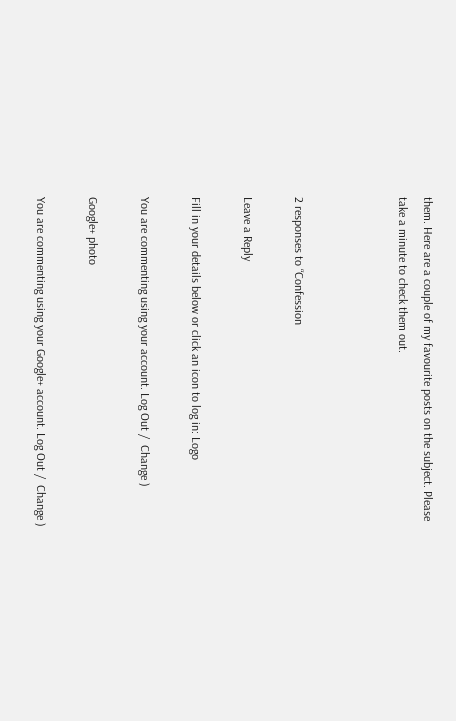them. Here are a couple of my favourite posts on the subject. Please take a minute to check them out.



2 responses to “Confession

Leave a Reply

Fill in your details below or click an icon to log in: Logo

You are commenting using your account. Log Out /  Change )

Google+ photo

You are commenting using your Google+ account. Log Out /  Change )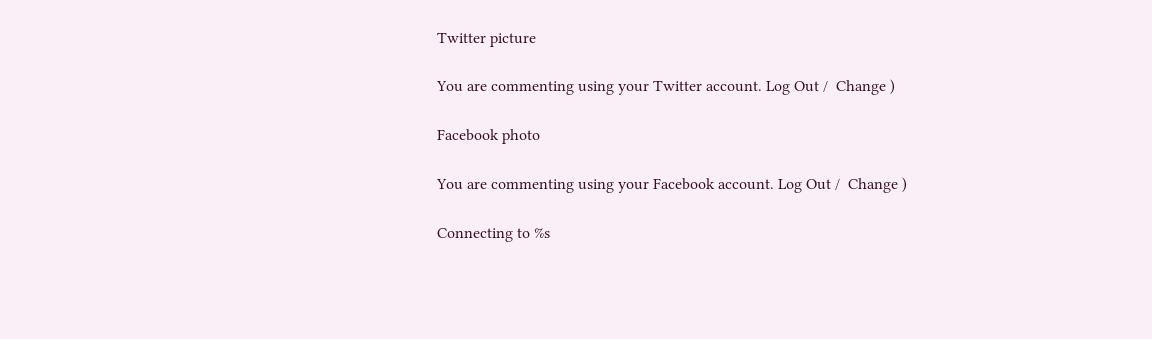Twitter picture

You are commenting using your Twitter account. Log Out /  Change )

Facebook photo

You are commenting using your Facebook account. Log Out /  Change )

Connecting to %s